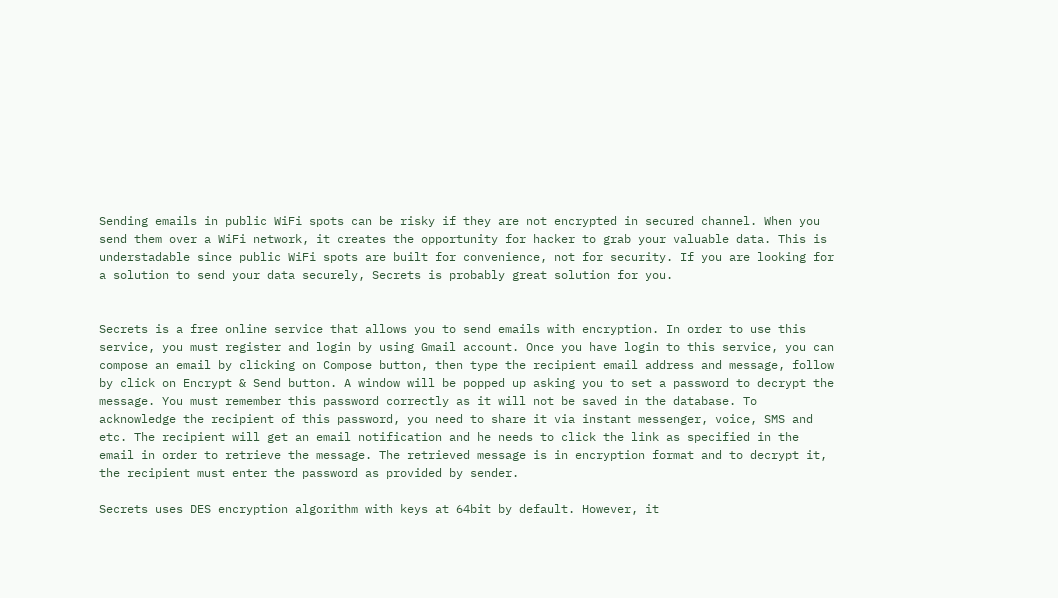Sending emails in public WiFi spots can be risky if they are not encrypted in secured channel. When you send them over a WiFi network, it creates the opportunity for hacker to grab your valuable data. This is understadable since public WiFi spots are built for convenience, not for security. If you are looking for a solution to send your data securely, Secrets is probably great solution for you.


Secrets is a free online service that allows you to send emails with encryption. In order to use this service, you must register and login by using Gmail account. Once you have login to this service, you can compose an email by clicking on Compose button, then type the recipient email address and message, follow by click on Encrypt & Send button. A window will be popped up asking you to set a password to decrypt the message. You must remember this password correctly as it will not be saved in the database. To acknowledge the recipient of this password, you need to share it via instant messenger, voice, SMS and etc. The recipient will get an email notification and he needs to click the link as specified in the email in order to retrieve the message. The retrieved message is in encryption format and to decrypt it, the recipient must enter the password as provided by sender.

Secrets uses DES encryption algorithm with keys at 64bit by default. However, it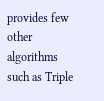provides few other algorithms such as Triple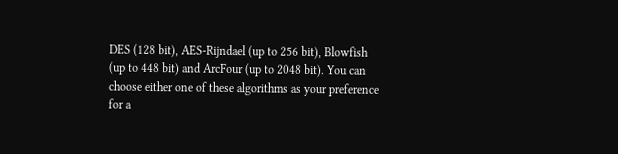DES (128 bit), AES-Rijndael (up to 256 bit), Blowfish (up to 448 bit) and ArcFour (up to 2048 bit). You can choose either one of these algorithms as your preference for a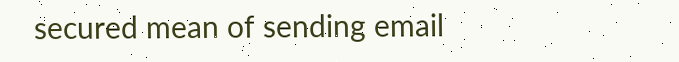secured mean of sending email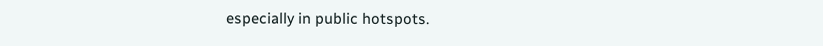especially in public hotspots.